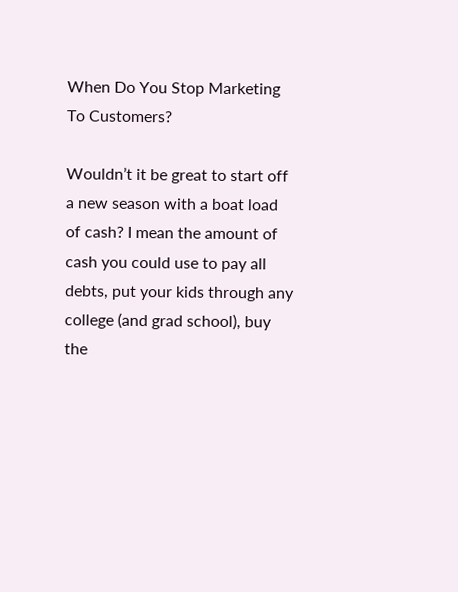When Do You Stop Marketing To Customers?

Wouldn’t it be great to start off a new season with a boat load of cash? I mean the amount of cash you could use to pay all debts, put your kids through any college (and grad school), buy the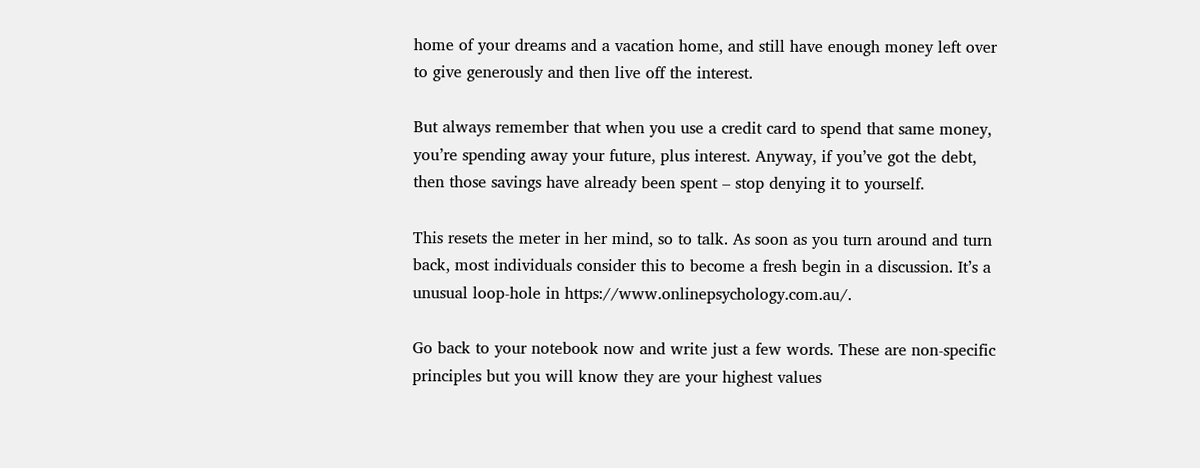home of your dreams and a vacation home, and still have enough money left over to give generously and then live off the interest.

But always remember that when you use a credit card to spend that same money, you’re spending away your future, plus interest. Anyway, if you’ve got the debt, then those savings have already been spent – stop denying it to yourself.

This resets the meter in her mind, so to talk. As soon as you turn around and turn back, most individuals consider this to become a fresh begin in a discussion. It’s a unusual loop-hole in https://www.onlinepsychology.com.au/.

Go back to your notebook now and write just a few words. These are non-specific principles but you will know they are your highest values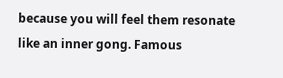because you will feel them resonate like an inner gong. Famous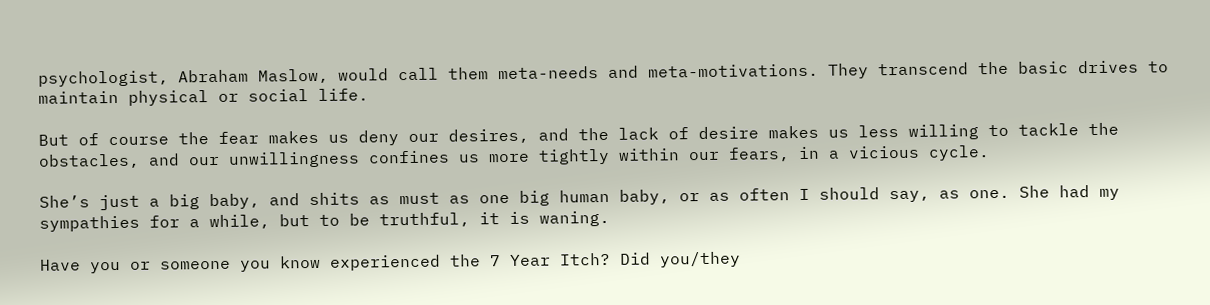psychologist, Abraham Maslow, would call them meta-needs and meta-motivations. They transcend the basic drives to maintain physical or social life.

But of course the fear makes us deny our desires, and the lack of desire makes us less willing to tackle the obstacles, and our unwillingness confines us more tightly within our fears, in a vicious cycle.

She’s just a big baby, and shits as must as one big human baby, or as often I should say, as one. She had my sympathies for a while, but to be truthful, it is waning.

Have you or someone you know experienced the 7 Year Itch? Did you/they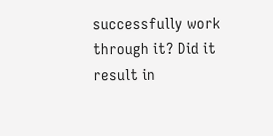successfully work through it? Did it result in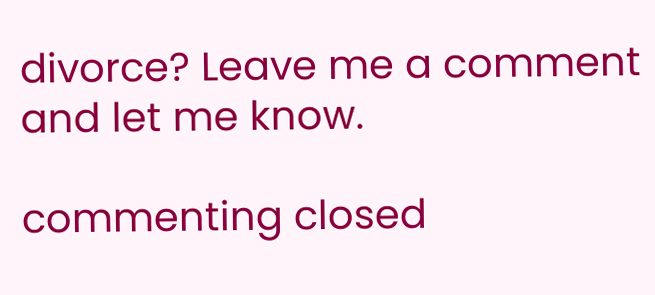divorce? Leave me a comment and let me know.

commenting closed